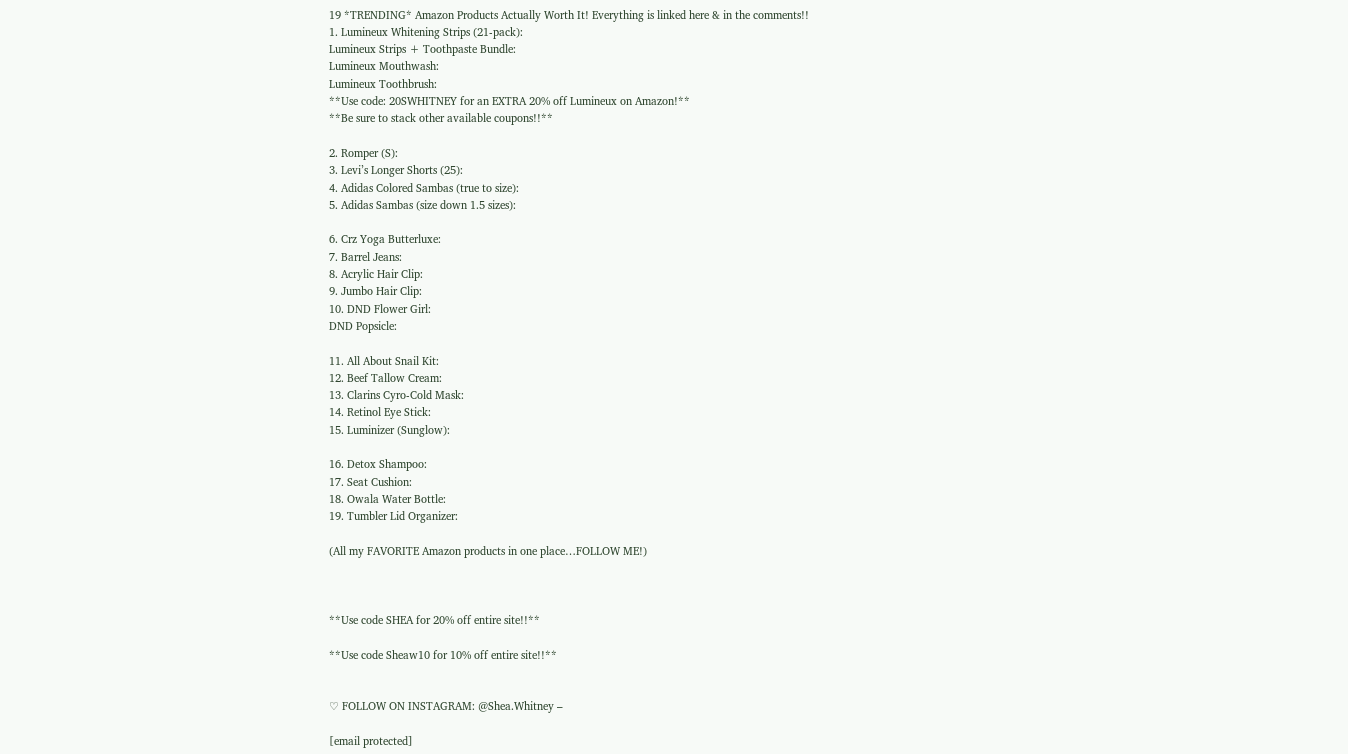19 *TRENDING* Amazon Products Actually Worth It! Everything is linked here & in the comments!!
1. Lumineux Whitening Strips (21-pack):
Lumineux Strips + Toothpaste Bundle:
Lumineux Mouthwash:
Lumineux Toothbrush:
**Use code: 20SWHITNEY for an EXTRA 20% off Lumineux on Amazon!**
**Be sure to stack other available coupons!!**

2. Romper (S):
3. Levi’s Longer Shorts (25):
4. Adidas Colored Sambas (true to size):
5. Adidas Sambas (size down 1.5 sizes):

6. Crz Yoga Butterluxe:
7. Barrel Jeans:
8. Acrylic Hair Clip:
9. Jumbo Hair Clip:
10. DND Flower Girl:
DND Popsicle:

11. All About Snail Kit:
12. Beef Tallow Cream:
13. Clarins Cyro-Cold Mask:
14. Retinol Eye Stick:
15. Luminizer (Sunglow):

16. Detox Shampoo:
17. Seat Cushion:
18. Owala Water Bottle:
19. Tumbler Lid Organizer:

(All my FAVORITE Amazon products in one place…FOLLOW ME!)



**Use code SHEA for 20% off entire site!!**

**Use code Sheaw10 for 10% off entire site!!**


♡ FOLLOW ON INSTAGRAM: @Shea.Whitney –

[email protected]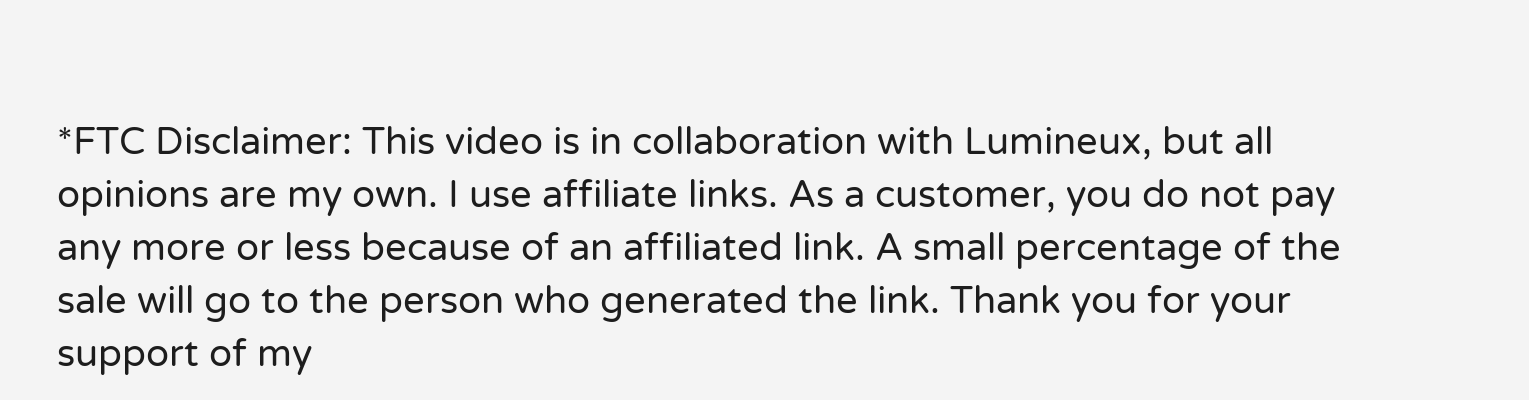*FTC Disclaimer: This video is in collaboration with Lumineux, but all opinions are my own. I use affiliate links. As a customer, you do not pay any more or less because of an affiliated link. A small percentage of the sale will go to the person who generated the link. Thank you for your support of my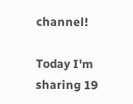channel!

Today I'm sharing 19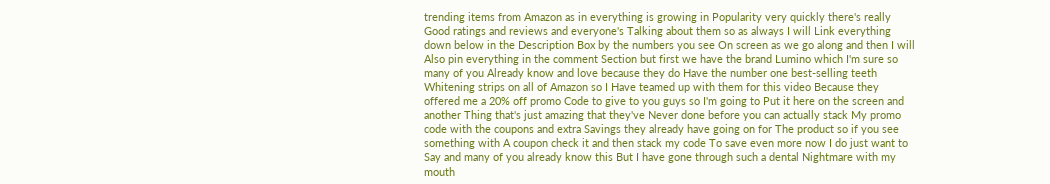trending items from Amazon as in everything is growing in Popularity very quickly there's really Good ratings and reviews and everyone's Talking about them so as always I will Link everything down below in the Description Box by the numbers you see On screen as we go along and then I will Also pin everything in the comment Section but first we have the brand Lumino which I'm sure so many of you Already know and love because they do Have the number one best-selling teeth Whitening strips on all of Amazon so I Have teamed up with them for this video Because they offered me a 20% off promo Code to give to you guys so I'm going to Put it here on the screen and another Thing that's just amazing that they've Never done before you can actually stack My promo code with the coupons and extra Savings they already have going on for The product so if you see something with A coupon check it and then stack my code To save even more now I do just want to Say and many of you already know this But I have gone through such a dental Nightmare with my mouth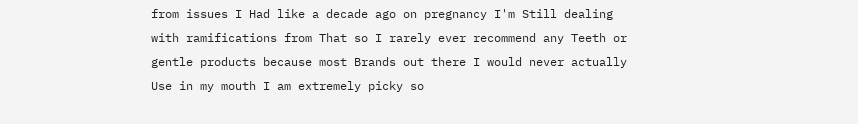from issues I Had like a decade ago on pregnancy I'm Still dealing with ramifications from That so I rarely ever recommend any Teeth or gentle products because most Brands out there I would never actually Use in my mouth I am extremely picky so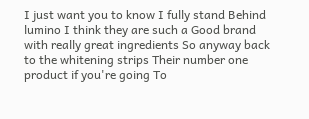I just want you to know I fully stand Behind lumino I think they are such a Good brand with really great ingredients So anyway back to the whitening strips Their number one product if you're going To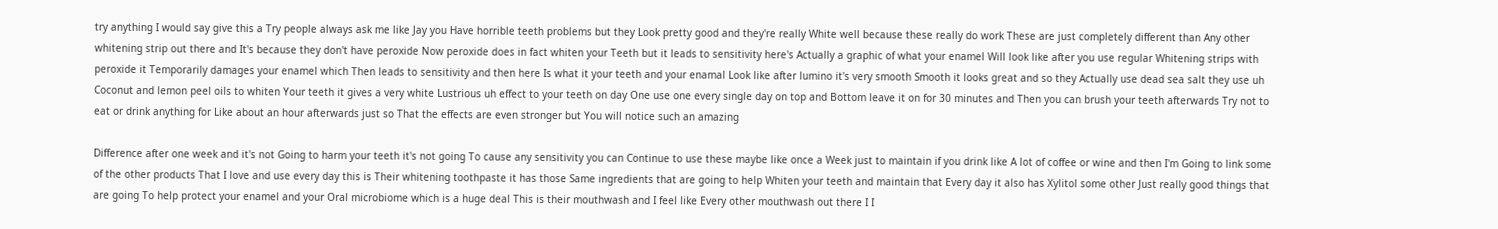try anything I would say give this a Try people always ask me like Jay you Have horrible teeth problems but they Look pretty good and they're really White well because these really do work These are just completely different than Any other whitening strip out there and It's because they don't have peroxide Now peroxide does in fact whiten your Teeth but it leads to sensitivity here's Actually a graphic of what your enamel Will look like after you use regular Whitening strips with peroxide it Temporarily damages your enamel which Then leads to sensitivity and then here Is what it your teeth and your enamal Look like after lumino it's very smooth Smooth it looks great and so they Actually use dead sea salt they use uh Coconut and lemon peel oils to whiten Your teeth it gives a very white Lustrious uh effect to your teeth on day One use one every single day on top and Bottom leave it on for 30 minutes and Then you can brush your teeth afterwards Try not to eat or drink anything for Like about an hour afterwards just so That the effects are even stronger but You will notice such an amazing

Difference after one week and it's not Going to harm your teeth it's not going To cause any sensitivity you can Continue to use these maybe like once a Week just to maintain if you drink like A lot of coffee or wine and then I'm Going to link some of the other products That I love and use every day this is Their whitening toothpaste it has those Same ingredients that are going to help Whiten your teeth and maintain that Every day it also has Xylitol some other Just really good things that are going To help protect your enamel and your Oral microbiome which is a huge deal This is their mouthwash and I feel like Every other mouthwash out there I I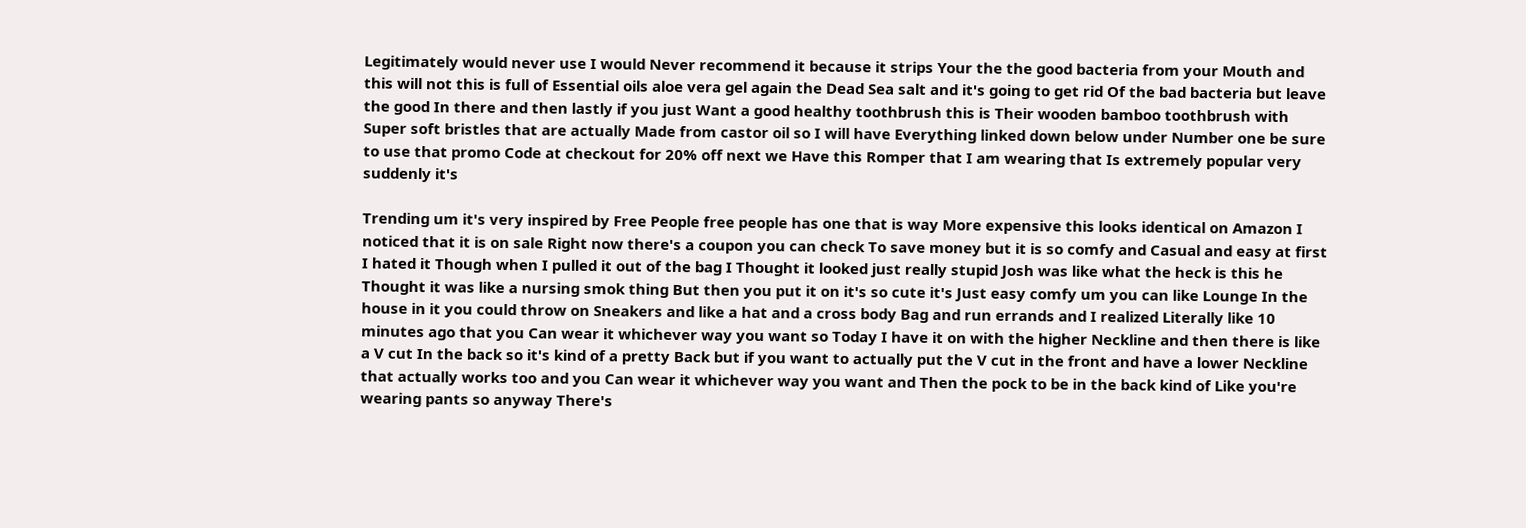Legitimately would never use I would Never recommend it because it strips Your the the good bacteria from your Mouth and this will not this is full of Essential oils aloe vera gel again the Dead Sea salt and it's going to get rid Of the bad bacteria but leave the good In there and then lastly if you just Want a good healthy toothbrush this is Their wooden bamboo toothbrush with Super soft bristles that are actually Made from castor oil so I will have Everything linked down below under Number one be sure to use that promo Code at checkout for 20% off next we Have this Romper that I am wearing that Is extremely popular very suddenly it's

Trending um it's very inspired by Free People free people has one that is way More expensive this looks identical on Amazon I noticed that it is on sale Right now there's a coupon you can check To save money but it is so comfy and Casual and easy at first I hated it Though when I pulled it out of the bag I Thought it looked just really stupid Josh was like what the heck is this he Thought it was like a nursing smok thing But then you put it on it's so cute it's Just easy comfy um you can like Lounge In the house in it you could throw on Sneakers and like a hat and a cross body Bag and run errands and I realized Literally like 10 minutes ago that you Can wear it whichever way you want so Today I have it on with the higher Neckline and then there is like a V cut In the back so it's kind of a pretty Back but if you want to actually put the V cut in the front and have a lower Neckline that actually works too and you Can wear it whichever way you want and Then the pock to be in the back kind of Like you're wearing pants so anyway There's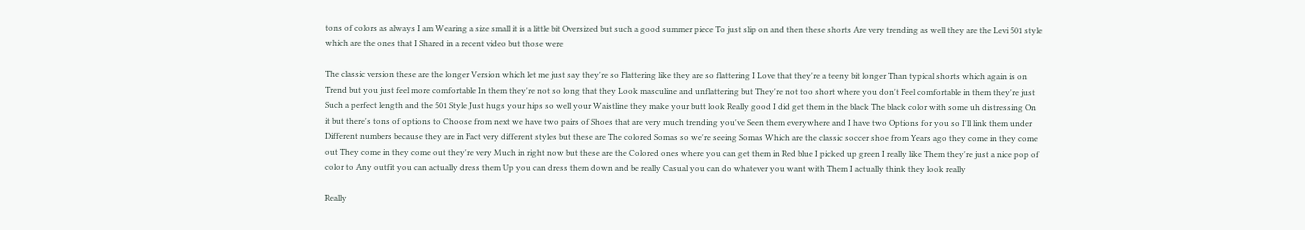tons of colors as always I am Wearing a size small it is a little bit Oversized but such a good summer piece To just slip on and then these shorts Are very trending as well they are the Levi 501 style which are the ones that I Shared in a recent video but those were

The classic version these are the longer Version which let me just say they're so Flattering like they are so flattering I Love that they're a teeny bit longer Than typical shorts which again is on Trend but you just feel more comfortable In them they're not so long that they Look masculine and unflattering but They're not too short where you don't Feel comfortable in them they're just Such a perfect length and the 501 Style Just hugs your hips so well your Waistline they make your butt look Really good I did get them in the black The black color with some uh distressing On it but there's tons of options to Choose from next we have two pairs of Shoes that are very much trending you've Seen them everywhere and I have two Options for you so I'll link them under Different numbers because they are in Fact very different styles but these are The colored Somas so we're seeing Somas Which are the classic soccer shoe from Years ago they come in they come out They come in they come out they're very Much in right now but these are the Colored ones where you can get them in Red blue I picked up green I really like Them they're just a nice pop of color to Any outfit you can actually dress them Up you can dress them down and be really Casual you can do whatever you want with Them I actually think they look really

Really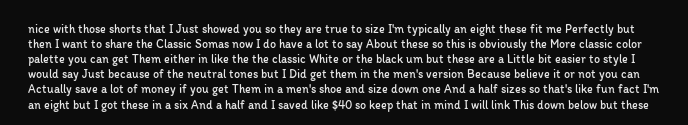nice with those shorts that I Just showed you so they are true to size I'm typically an eight these fit me Perfectly but then I want to share the Classic Somas now I do have a lot to say About these so this is obviously the More classic color palette you can get Them either in like the the classic White or the black um but these are a Little bit easier to style I would say Just because of the neutral tones but I Did get them in the men's version Because believe it or not you can Actually save a lot of money if you get Them in a men's shoe and size down one And a half sizes so that's like fun fact I'm an eight but I got these in a six And a half and I saved like $40 so keep that in mind I will link This down below but these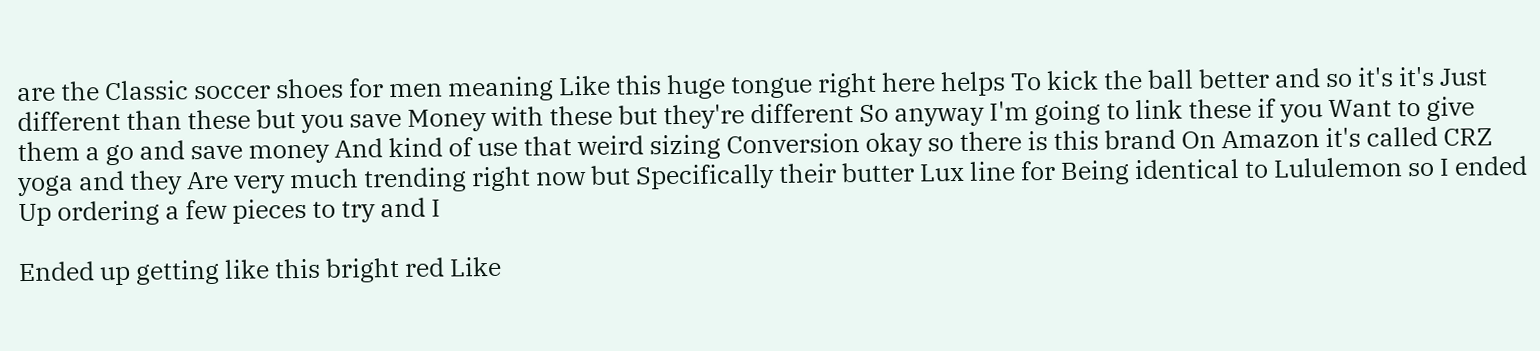are the Classic soccer shoes for men meaning Like this huge tongue right here helps To kick the ball better and so it's it's Just different than these but you save Money with these but they're different So anyway I'm going to link these if you Want to give them a go and save money And kind of use that weird sizing Conversion okay so there is this brand On Amazon it's called CRZ yoga and they Are very much trending right now but Specifically their butter Lux line for Being identical to Lululemon so I ended Up ordering a few pieces to try and I

Ended up getting like this bright red Like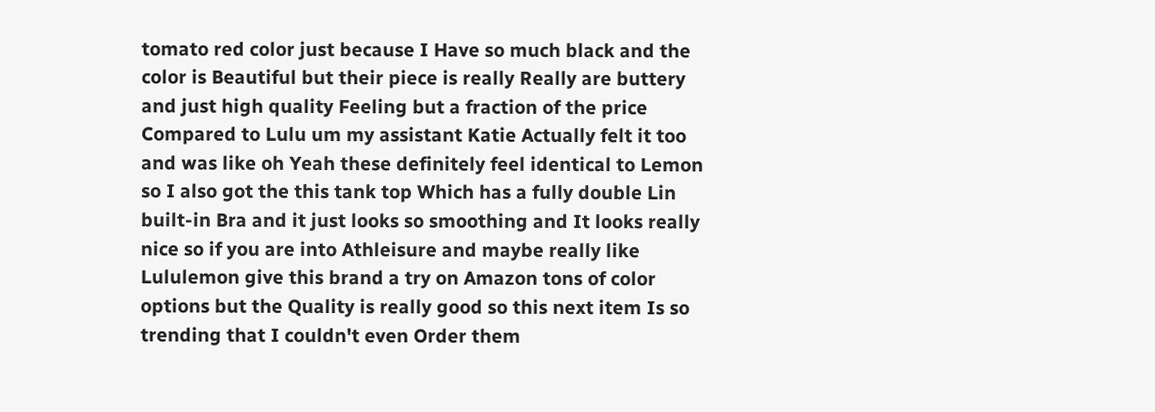tomato red color just because I Have so much black and the color is Beautiful but their piece is really Really are buttery and just high quality Feeling but a fraction of the price Compared to Lulu um my assistant Katie Actually felt it too and was like oh Yeah these definitely feel identical to Lemon so I also got the this tank top Which has a fully double Lin built-in Bra and it just looks so smoothing and It looks really nice so if you are into Athleisure and maybe really like Lululemon give this brand a try on Amazon tons of color options but the Quality is really good so this next item Is so trending that I couldn't even Order them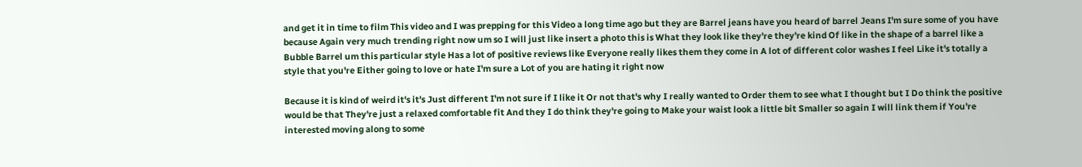and get it in time to film This video and I was prepping for this Video a long time ago but they are Barrel jeans have you heard of barrel Jeans I'm sure some of you have because Again very much trending right now um so I will just like insert a photo this is What they look like they're they're kind Of like in the shape of a barrel like a Bubble Barrel um this particular style Has a lot of positive reviews like Everyone really likes them they come in A lot of different color washes I feel Like it's totally a style that you're Either going to love or hate I'm sure a Lot of you are hating it right now

Because it is kind of weird it's it's Just different I'm not sure if I like it Or not that's why I really wanted to Order them to see what I thought but I Do think the positive would be that They're just a relaxed comfortable fit And they I do think they're going to Make your waist look a little bit Smaller so again I will link them if You're interested moving along to some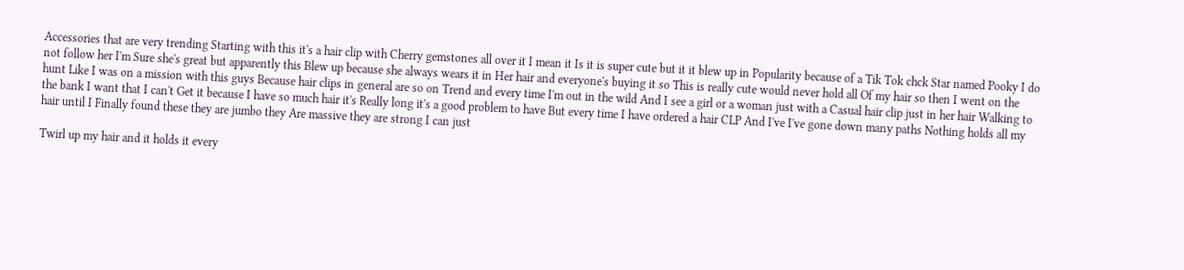Accessories that are very trending Starting with this it's a hair clip with Cherry gemstones all over it I mean it Is it is super cute but it it blew up in Popularity because of a Tik Tok chck Star named Pooky I do not follow her I'm Sure she's great but apparently this Blew up because she always wears it in Her hair and everyone's buying it so This is really cute would never hold all Of my hair so then I went on the hunt Like I was on a mission with this guys Because hair clips in general are so on Trend and every time I'm out in the wild And I see a girl or a woman just with a Casual hair clip just in her hair Walking to the bank I want that I can't Get it because I have so much hair it's Really long it's a good problem to have But every time I have ordered a hair CLP And I've I've gone down many paths Nothing holds all my hair until I Finally found these they are jumbo they Are massive they are strong I can just

Twirl up my hair and it holds it every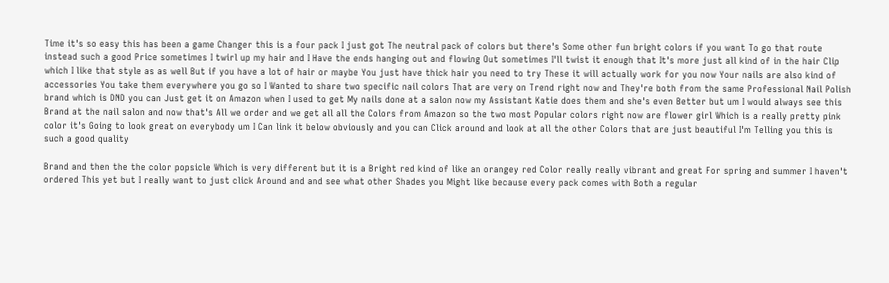Time it's so easy this has been a game Changer this is a four pack I just got The neutral pack of colors but there's Some other fun bright colors if you want To go that route instead such a good Price sometimes I twirl up my hair and I Have the ends hanging out and flowing Out sometimes I'll twist it enough that It's more just all kind of in the hair Clip which I like that style as as well But if you have a lot of hair or maybe You just have thick hair you need to try These it will actually work for you now Your nails are also kind of accessories You take them everywhere you go so I Wanted to share two specific nail colors That are very on Trend right now and They're both from the same Professional Nail Polish brand which is DND you can Just get it on Amazon when I used to get My nails done at a salon now my Assistant Katie does them and she's even Better but um I would always see this Brand at the nail salon and now that's All we order and we get all all the Colors from Amazon so the two most Popular colors right now are flower girl Which is a really pretty pink color it's Going to look great on everybody um I Can link it below obviously and you can Click around and look at all the other Colors that are just beautiful I'm Telling you this is such a good quality

Brand and then the the color popsicle Which is very different but it is a Bright red kind of like an orangey red Color really really vibrant and great For spring and summer I haven't ordered This yet but I really want to just click Around and and see what other Shades you Might like because every pack comes with Both a regular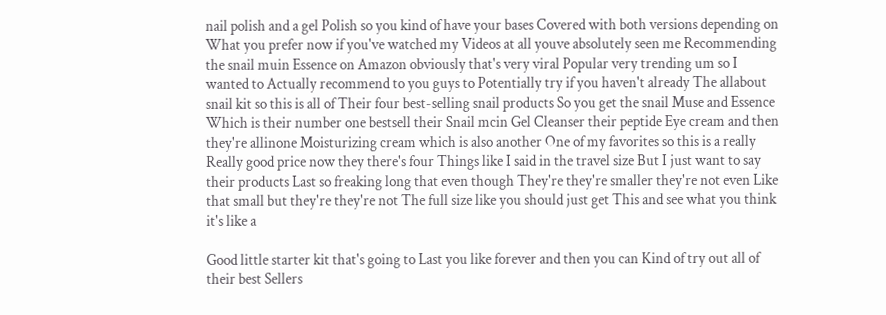nail polish and a gel Polish so you kind of have your bases Covered with both versions depending on What you prefer now if you've watched my Videos at all youve absolutely seen me Recommending the snail muin Essence on Amazon obviously that's very viral Popular very trending um so I wanted to Actually recommend to you guys to Potentially try if you haven't already The allabout snail kit so this is all of Their four best-selling snail products So you get the snail Muse and Essence Which is their number one bestsell their Snail mcin Gel Cleanser their peptide Eye cream and then they're allinone Moisturizing cream which is also another One of my favorites so this is a really Really good price now they there's four Things like I said in the travel size But I just want to say their products Last so freaking long that even though They're they're smaller they're not even Like that small but they're they're not The full size like you should just get This and see what you think it's like a

Good little starter kit that's going to Last you like forever and then you can Kind of try out all of their best Sellers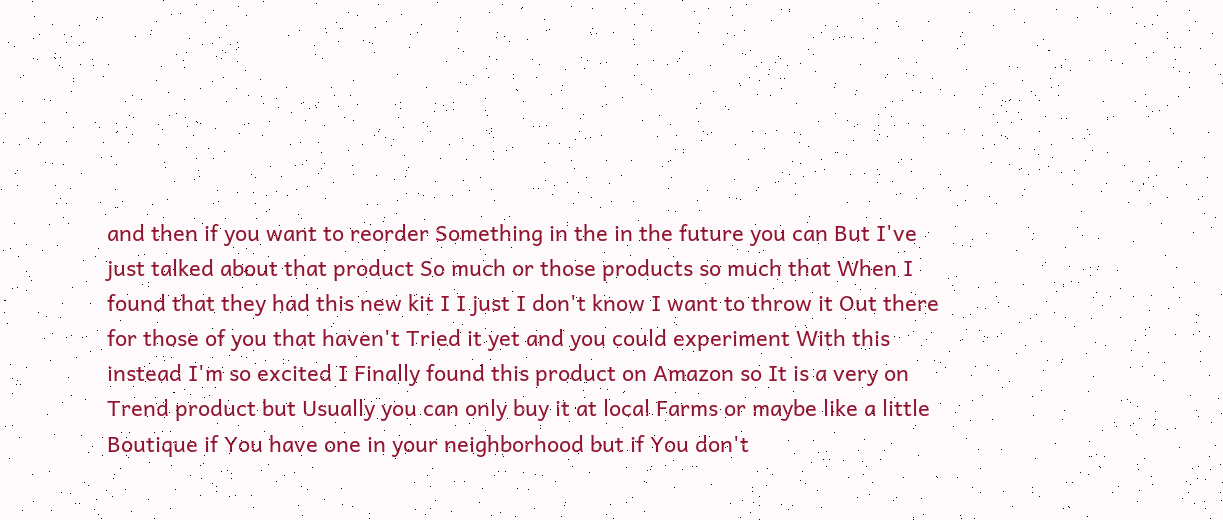and then if you want to reorder Something in the in the future you can But I've just talked about that product So much or those products so much that When I found that they had this new kit I I just I don't know I want to throw it Out there for those of you that haven't Tried it yet and you could experiment With this instead I'm so excited I Finally found this product on Amazon so It is a very on Trend product but Usually you can only buy it at local Farms or maybe like a little Boutique if You have one in your neighborhood but if You don't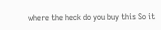where the heck do you buy this So it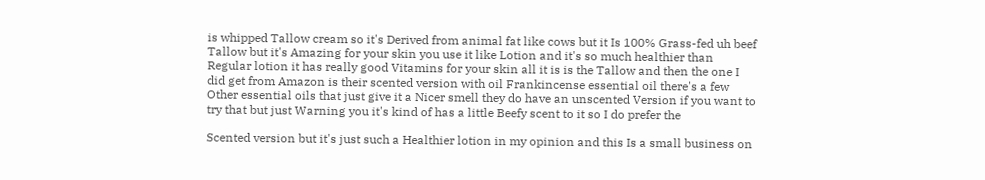is whipped Tallow cream so it's Derived from animal fat like cows but it Is 100% Grass-fed uh beef Tallow but it's Amazing for your skin you use it like Lotion and it's so much healthier than Regular lotion it has really good Vitamins for your skin all it is is the Tallow and then the one I did get from Amazon is their scented version with oil Frankincense essential oil there's a few Other essential oils that just give it a Nicer smell they do have an unscented Version if you want to try that but just Warning you it's kind of has a little Beefy scent to it so I do prefer the

Scented version but it's just such a Healthier lotion in my opinion and this Is a small business on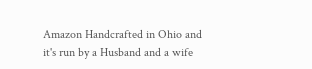Amazon Handcrafted in Ohio and it's run by a Husband and a wife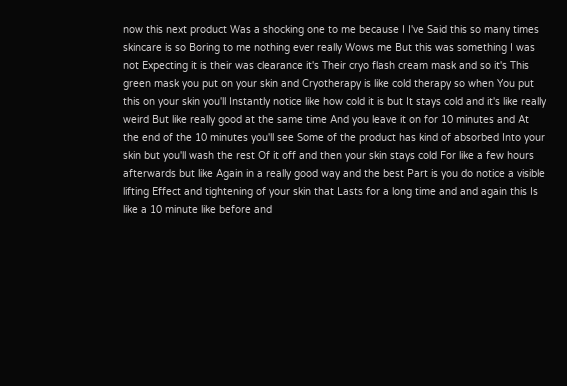now this next product Was a shocking one to me because I I've Said this so many times skincare is so Boring to me nothing ever really Wows me But this was something I was not Expecting it is their was clearance it's Their cryo flash cream mask and so it's This green mask you put on your skin and Cryotherapy is like cold therapy so when You put this on your skin you'll Instantly notice like how cold it is but It stays cold and it's like really weird But like really good at the same time And you leave it on for 10 minutes and At the end of the 10 minutes you'll see Some of the product has kind of absorbed Into your skin but you'll wash the rest Of it off and then your skin stays cold For like a few hours afterwards but like Again in a really good way and the best Part is you do notice a visible lifting Effect and tightening of your skin that Lasts for a long time and and again this Is like a 10 minute like before and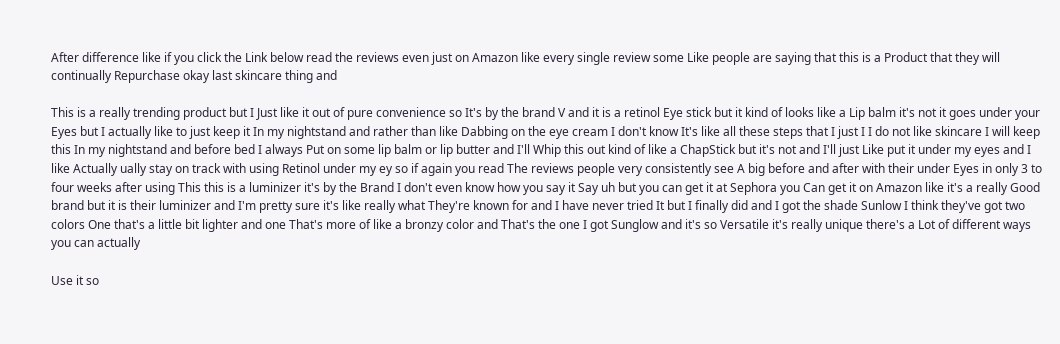After difference like if you click the Link below read the reviews even just on Amazon like every single review some Like people are saying that this is a Product that they will continually Repurchase okay last skincare thing and

This is a really trending product but I Just like it out of pure convenience so It's by the brand V and it is a retinol Eye stick but it kind of looks like a Lip balm it's not it goes under your Eyes but I actually like to just keep it In my nightstand and rather than like Dabbing on the eye cream I don't know It's like all these steps that I just I I do not like skincare I will keep this In my nightstand and before bed I always Put on some lip balm or lip butter and I'll Whip this out kind of like a ChapStick but it's not and I'll just Like put it under my eyes and I like Actually ually stay on track with using Retinol under my ey so if again you read The reviews people very consistently see A big before and after with their under Eyes in only 3 to four weeks after using This this is a luminizer it's by the Brand I don't even know how you say it Say uh but you can get it at Sephora you Can get it on Amazon like it's a really Good brand but it is their luminizer and I'm pretty sure it's like really what They're known for and I have never tried It but I finally did and I got the shade Sunlow I think they've got two colors One that's a little bit lighter and one That's more of like a bronzy color and That's the one I got Sunglow and it's so Versatile it's really unique there's a Lot of different ways you can actually

Use it so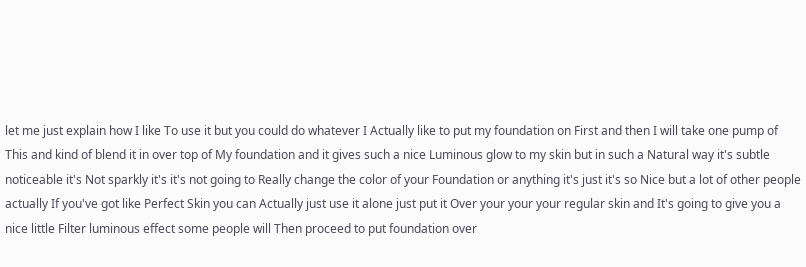let me just explain how I like To use it but you could do whatever I Actually like to put my foundation on First and then I will take one pump of This and kind of blend it in over top of My foundation and it gives such a nice Luminous glow to my skin but in such a Natural way it's subtle noticeable it's Not sparkly it's it's not going to Really change the color of your Foundation or anything it's just it's so Nice but a lot of other people actually If you've got like Perfect Skin you can Actually just use it alone just put it Over your your your regular skin and It's going to give you a nice little Filter luminous effect some people will Then proceed to put foundation over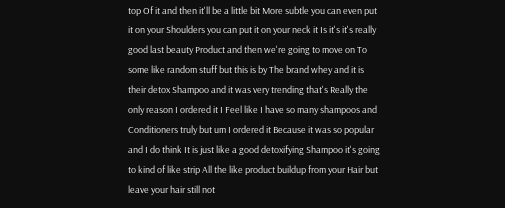top Of it and then it'll be a little bit More subtle you can even put it on your Shoulders you can put it on your neck it Is it's it's really good last beauty Product and then we're going to move on To some like random stuff but this is by The brand whey and it is their detox Shampoo and it was very trending that's Really the only reason I ordered it I Feel like I have so many shampoos and Conditioners truly but um I ordered it Because it was so popular and I do think It is just like a good detoxifying Shampoo it's going to kind of like strip All the like product buildup from your Hair but leave your hair still not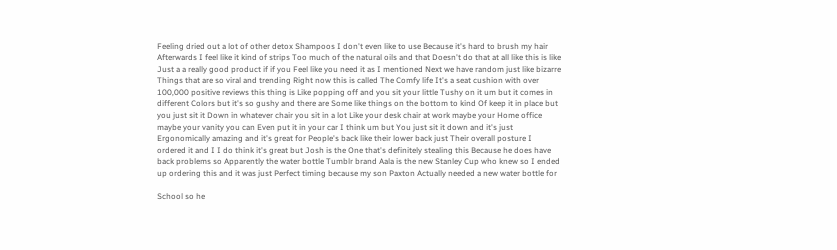Feeling dried out a lot of other detox Shampoos I don't even like to use Because it's hard to brush my hair Afterwards I feel like it kind of strips Too much of the natural oils and that Doesn't do that at all like this is like Just a a really good product if if you Feel like you need it as I mentioned Next we have random just like bizarre Things that are so viral and trending Right now this is called The Comfy life It's a seat cushion with over 100,000 positive reviews this thing is Like popping off and you sit your little Tushy on it um but it comes in different Colors but it's so gushy and there are Some like things on the bottom to kind Of keep it in place but you just sit it Down in whatever chair you sit in a lot Like your desk chair at work maybe your Home office maybe your vanity you can Even put it in your car I think um but You just sit it down and it's just Ergonomically amazing and it's great for People's back like their lower back just Their overall posture I ordered it and I I do think it's great but Josh is the One that's definitely stealing this Because he does have back problems so Apparently the water bottle Tumblr brand Aala is the new Stanley Cup who knew so I ended up ordering this and it was just Perfect timing because my son Paxton Actually needed a new water bottle for

School so he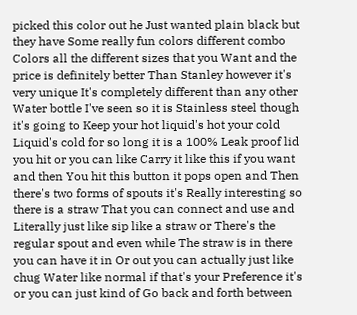picked this color out he Just wanted plain black but they have Some really fun colors different combo Colors all the different sizes that you Want and the price is definitely better Than Stanley however it's very unique It's completely different than any other Water bottle I've seen so it is Stainless steel though it's going to Keep your hot liquid's hot your cold Liquid's cold for so long it is a 100% Leak proof lid you hit or you can like Carry it like this if you want and then You hit this button it pops open and Then there's two forms of spouts it's Really interesting so there is a straw That you can connect and use and Literally just like sip like a straw or There's the regular spout and even while The straw is in there you can have it in Or out you can actually just like chug Water like normal if that's your Preference it's or you can just kind of Go back and forth between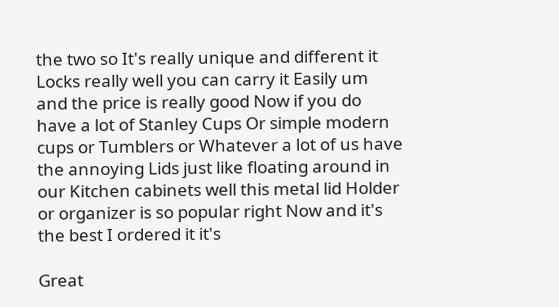the two so It's really unique and different it Locks really well you can carry it Easily um and the price is really good Now if you do have a lot of Stanley Cups Or simple modern cups or Tumblers or Whatever a lot of us have the annoying Lids just like floating around in our Kitchen cabinets well this metal lid Holder or organizer is so popular right Now and it's the best I ordered it it's

Great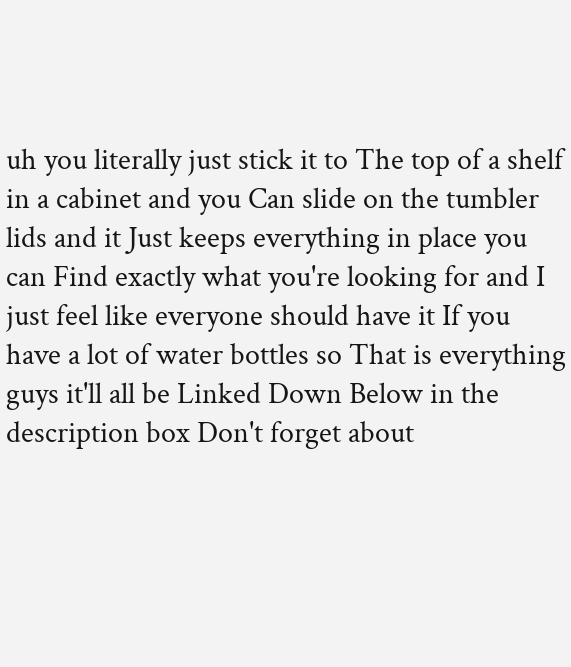uh you literally just stick it to The top of a shelf in a cabinet and you Can slide on the tumbler lids and it Just keeps everything in place you can Find exactly what you're looking for and I just feel like everyone should have it If you have a lot of water bottles so That is everything guys it'll all be Linked Down Below in the description box Don't forget about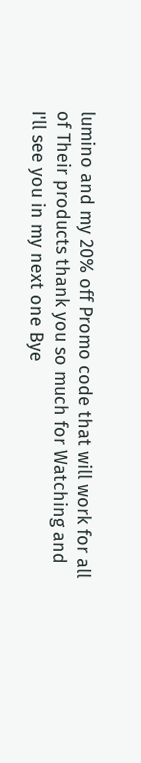lumino and my 20% off Promo code that will work for all of Their products thank you so much for Watching and I'll see you in my next one Bye